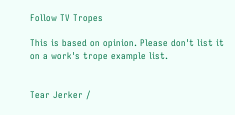Follow TV Tropes

This is based on opinion. Please don't list it on a work's trope example list.


Tear Jerker /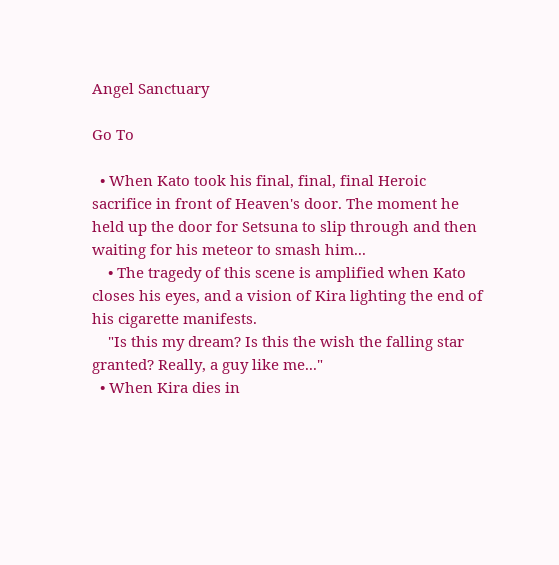Angel Sanctuary

Go To

  • When Kato took his final, final, final Heroic sacrifice in front of Heaven's door. The moment he held up the door for Setsuna to slip through and then waiting for his meteor to smash him...
    • The tragedy of this scene is amplified when Kato closes his eyes, and a vision of Kira lighting the end of his cigarette manifests.
    "Is this my dream? Is this the wish the falling star granted? Really, a guy like me..."
  • When Kira dies in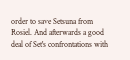order to save Setsuna from Rosiel. And afterwards a good deal of Set's confrontations with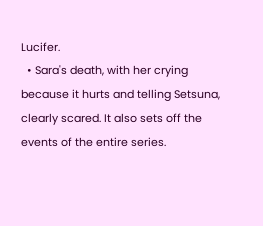Lucifer.
  • Sara's death, with her crying because it hurts and telling Setsuna, clearly scared. It also sets off the events of the entire series.